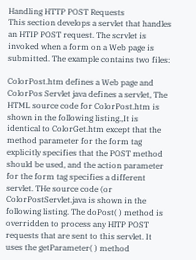Handling HTTP POST Requests
This section develops a servlet that handles an HTIP POST request. The scrvlet is invoked when a form on a Web page is submitted. The example contains two files:

ColorPost.htm defines a Web page and ColorPos Servlet java defines a servlet, The HTML source code for ColorPost.htm is shown in the following listing.,It is identical to ColorGet.htm except that the method parameter for the form tag explicitly specifies that the POST method should be used, and the action parameter for the form tag specifies a different servlet. THe source code (or ColorPostServlet.java is shown in the following listing. The doPost( ) method is overridden to process any HlTP POST requests that are sent to this servlet. It uses the getParameter( ) method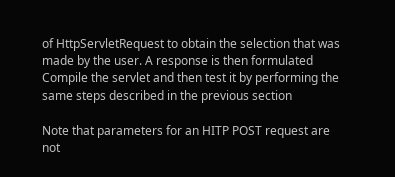of HttpServletRequest to obtain the selection that was made by the user. A response is then formulated Compile the servlet and then test it by performing the same steps described in the previous section

Note that parameters for an HITP POST request are not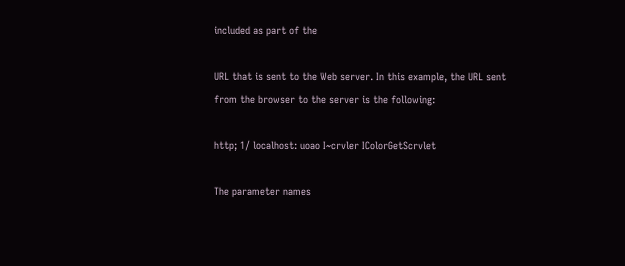included as part of the

URL that is sent to the Web server. In this example, the URL sent from the browser to the server is the following:

http; 1/ localhost: uoao I~crvler IColorGetScrvlet

The parameter names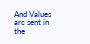And Values arc sent in the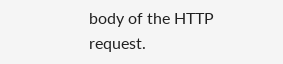body of the HTTP request.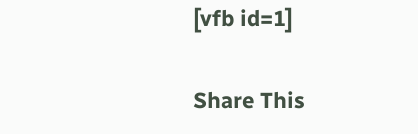[vfb id=1]

Share This